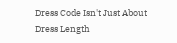Dress Code Isn't Just About Dress Length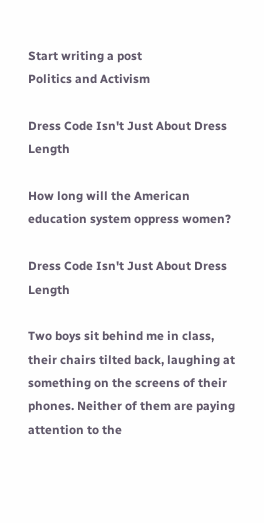Start writing a post
Politics and Activism

Dress Code Isn't Just About Dress Length

How long will the American education system oppress women?

Dress Code Isn't Just About Dress Length

Two boys sit behind me in class, their chairs tilted back, laughing at something on the screens of their phones. Neither of them are paying attention to the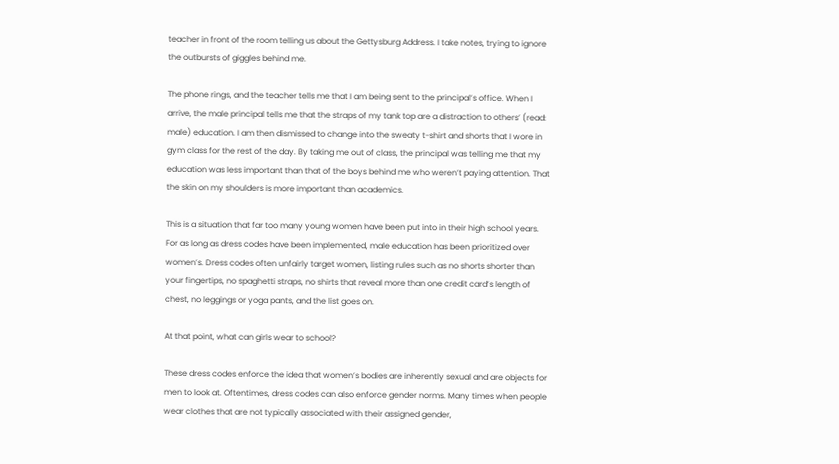teacher in front of the room telling us about the Gettysburg Address. I take notes, trying to ignore the outbursts of giggles behind me.

The phone rings, and the teacher tells me that I am being sent to the principal’s office. When I arrive, the male principal tells me that the straps of my tank top are a distraction to others’ (read: male) education. I am then dismissed to change into the sweaty t-shirt and shorts that I wore in gym class for the rest of the day. By taking me out of class, the principal was telling me that my education was less important than that of the boys behind me who weren’t paying attention. That the skin on my shoulders is more important than academics.

This is a situation that far too many young women have been put into in their high school years. For as long as dress codes have been implemented, male education has been prioritized over women’s. Dress codes often unfairly target women, listing rules such as no shorts shorter than your fingertips, no spaghetti straps, no shirts that reveal more than one credit card’s length of chest, no leggings or yoga pants, and the list goes on.

At that point, what can girls wear to school?

These dress codes enforce the idea that women’s bodies are inherently sexual and are objects for men to look at. Oftentimes, dress codes can also enforce gender norms. Many times when people wear clothes that are not typically associated with their assigned gender,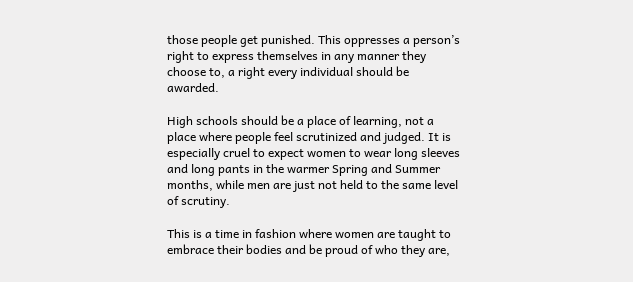those people get punished. This oppresses a person’s right to express themselves in any manner they choose to, a right every individual should be awarded.

High schools should be a place of learning, not a place where people feel scrutinized and judged. It is especially cruel to expect women to wear long sleeves and long pants in the warmer Spring and Summer months, while men are just not held to the same level of scrutiny.

This is a time in fashion where women are taught to embrace their bodies and be proud of who they are,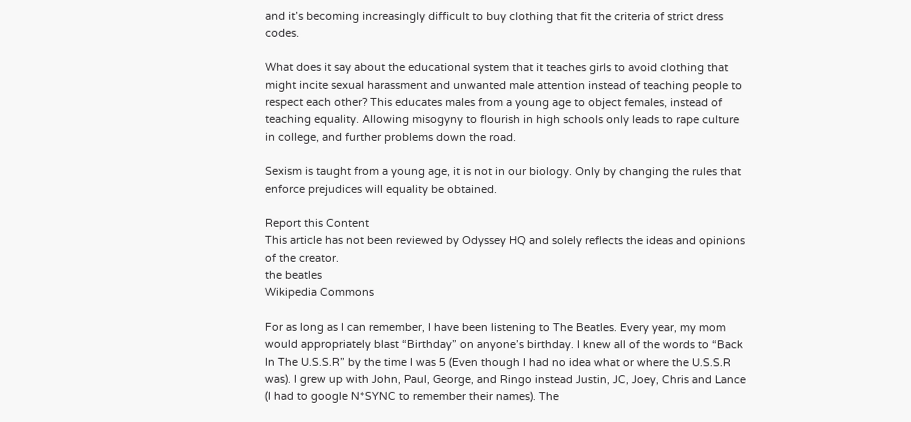and it’s becoming increasingly difficult to buy clothing that fit the criteria of strict dress codes.

What does it say about the educational system that it teaches girls to avoid clothing that might incite sexual harassment and unwanted male attention instead of teaching people to respect each other? This educates males from a young age to object females, instead of teaching equality. Allowing misogyny to flourish in high schools only leads to rape culture in college, and further problems down the road.

Sexism is taught from a young age, it is not in our biology. Only by changing the rules that enforce prejudices will equality be obtained.

Report this Content
This article has not been reviewed by Odyssey HQ and solely reflects the ideas and opinions of the creator.
the beatles
Wikipedia Commons

For as long as I can remember, I have been listening to The Beatles. Every year, my mom would appropriately blast “Birthday” on anyone’s birthday. I knew all of the words to “Back In The U.S.S.R” by the time I was 5 (Even though I had no idea what or where the U.S.S.R was). I grew up with John, Paul, George, and Ringo instead Justin, JC, Joey, Chris and Lance (I had to google N*SYNC to remember their names). The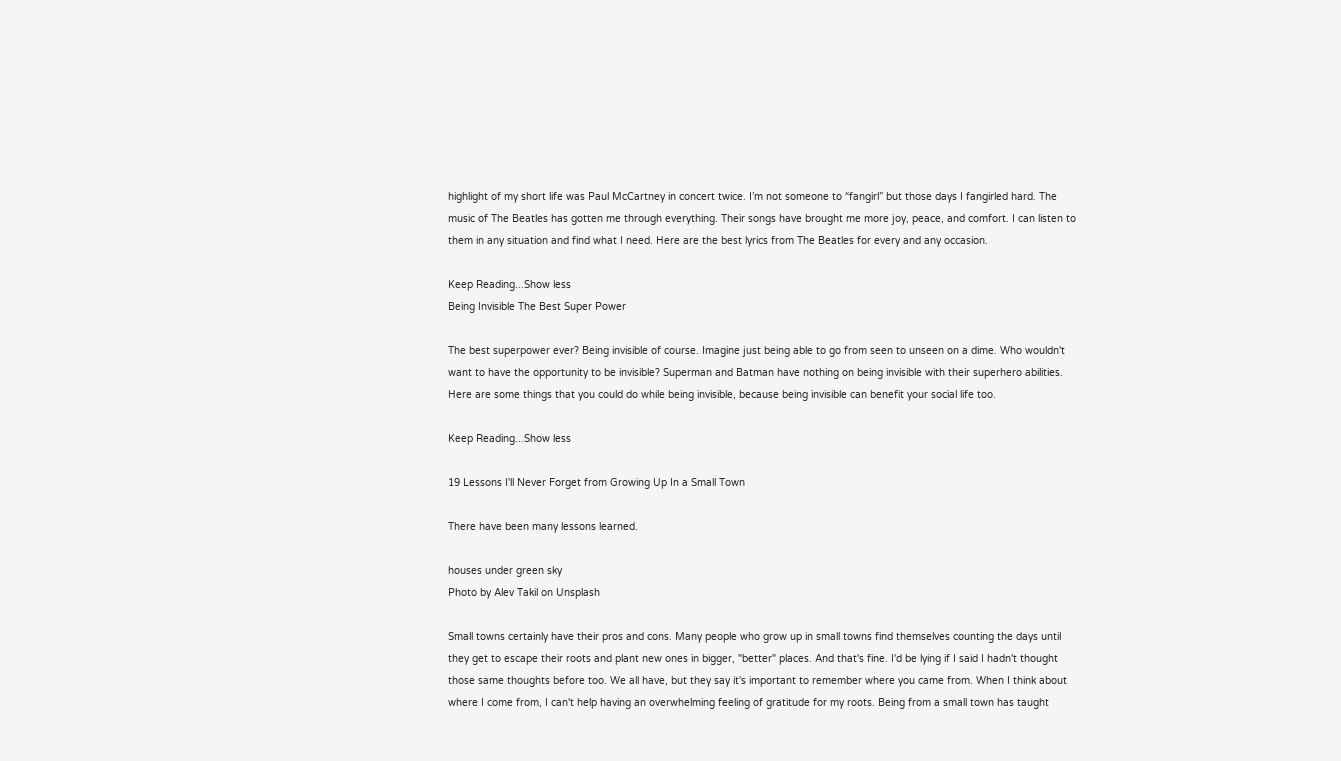highlight of my short life was Paul McCartney in concert twice. I’m not someone to “fangirl” but those days I fangirled hard. The music of The Beatles has gotten me through everything. Their songs have brought me more joy, peace, and comfort. I can listen to them in any situation and find what I need. Here are the best lyrics from The Beatles for every and any occasion.

Keep Reading...Show less
Being Invisible The Best Super Power

The best superpower ever? Being invisible of course. Imagine just being able to go from seen to unseen on a dime. Who wouldn't want to have the opportunity to be invisible? Superman and Batman have nothing on being invisible with their superhero abilities. Here are some things that you could do while being invisible, because being invisible can benefit your social life too.

Keep Reading...Show less

19 Lessons I'll Never Forget from Growing Up In a Small Town

There have been many lessons learned.

houses under green sky
Photo by Alev Takil on Unsplash

Small towns certainly have their pros and cons. Many people who grow up in small towns find themselves counting the days until they get to escape their roots and plant new ones in bigger, "better" places. And that's fine. I'd be lying if I said I hadn't thought those same thoughts before too. We all have, but they say it's important to remember where you came from. When I think about where I come from, I can't help having an overwhelming feeling of gratitude for my roots. Being from a small town has taught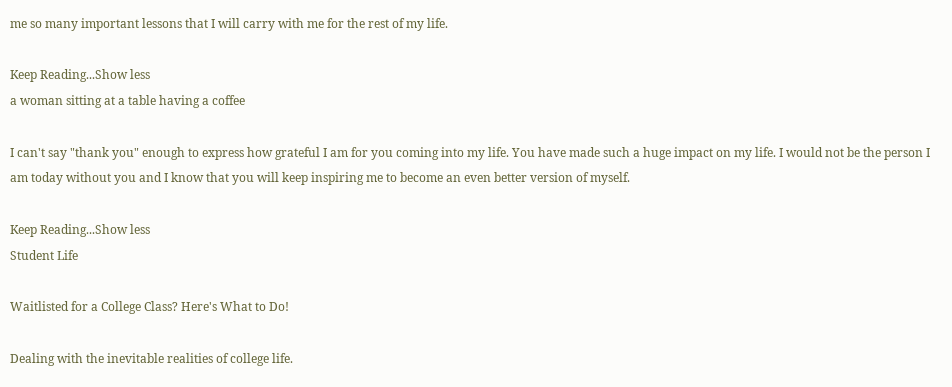me so many important lessons that I will carry with me for the rest of my life.

Keep Reading...Show less
a woman sitting at a table having a coffee

I can't say "thank you" enough to express how grateful I am for you coming into my life. You have made such a huge impact on my life. I would not be the person I am today without you and I know that you will keep inspiring me to become an even better version of myself.

Keep Reading...Show less
Student Life

Waitlisted for a College Class? Here's What to Do!

Dealing with the inevitable realities of college life.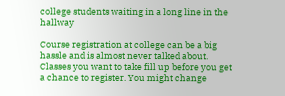college students waiting in a long line in the hallway

Course registration at college can be a big hassle and is almost never talked about. Classes you want to take fill up before you get a chance to register. You might change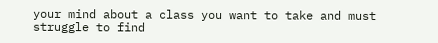your mind about a class you want to take and must struggle to find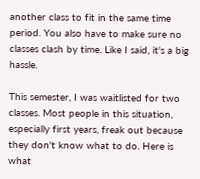another class to fit in the same time period. You also have to make sure no classes clash by time. Like I said, it's a big hassle.

This semester, I was waitlisted for two classes. Most people in this situation, especially first years, freak out because they don't know what to do. Here is what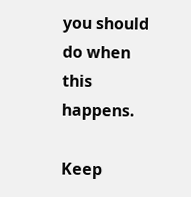you should do when this happens.

Keep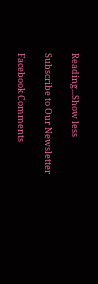Reading...Show less

Subscribe to Our Newsletter

Facebook Comments